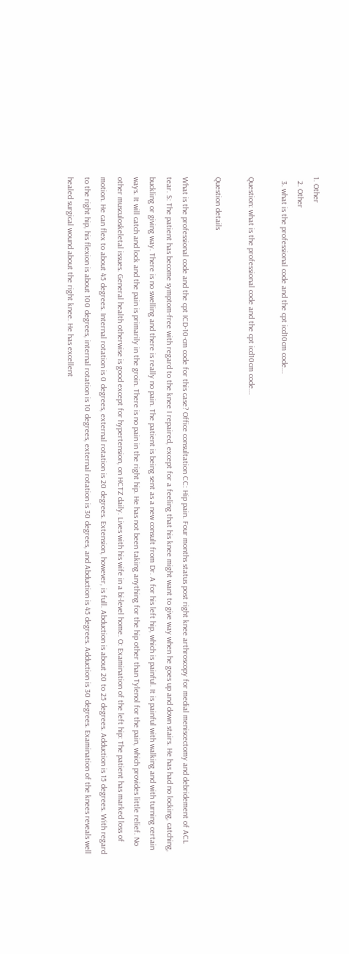1. Other
  2. Other
  3. what is the professional code and the cpt icd10cm code...

Question: what is the professional code and the cpt icd10cm code...

Question details

What is the professional code and the cpt ICD-10-cm code for this case? Office consultation CC: Hip pain. Four months status post right knee arthroscopy for medial meniscectomy and debridement of ACL tear. S: The patient has become symptom-free with regard to the knee I repaired, except for a feeling that his knee might want to give way when he goes up and down stairs. He has had no locking, catching, buckling or giving way. There is no swelling and there is really no pain. The patient is being sent as a new consult from Dr. A for his left hip, which is painful. It is painful with walking and with turning certain ways. It will catch and lock and the pain is primarily in the groin. There is no pain in the right hip. He has not been taking anything for the hip other than Tylenol for the pain, which provides little relief. No other musculoskeletal issues. General health otherwise is good except for hypertension, on HCTZ daily. Lives with his wife in a bi-level home. O: Examination of the left hip: The patient has marked loss of motion. He can flex to about 45 degrees. Internal rotation is 0 degrees, external rotation is 20 degrees. Extension, however, is full. Abduction is about 20 to 25 degrees. Adduction is 15 degrees. With regard to the right hip, his flexion is about 100 degrees, internal rotation is 10 degrees, external rotation is 30 degrees, and Abduction is 45 degrees. Adduction is 30 degrees. Examination of the knees reveals well healed surgical wound about the right knee. He has excellent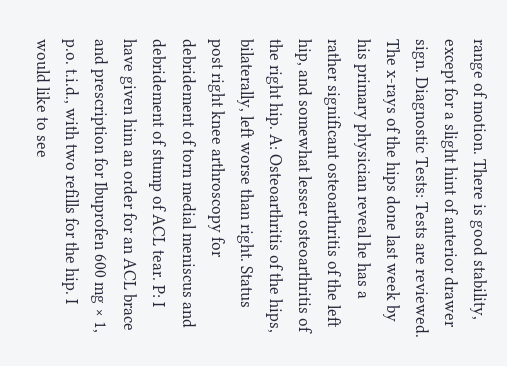range of motion. There is good stability, except for a slight hint of anterior drawer sign. Diagnostic Tests: Tests are reviewed. The x-rays of the hips done last week by his primary physician reveal he has a rather significant osteoarthritis of the left hip, and somewhat lesser osteoarthritis of the right hip. A: Osteoarthritis of the hips, bilaterally, left worse than right. Status post right knee arthroscopy for debridement of torn medial meniscus and debridement of stump of ACL tear. P: I have given him an order for an ACL brace and prescription for Ibuprofen 600 mg × 1, p.o. t.i.d., with two refills for the hip. I would like to see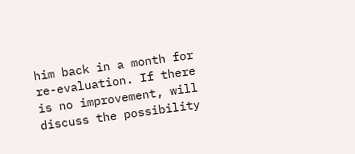him back in a month for re-evaluation. If there is no improvement, will discuss the possibility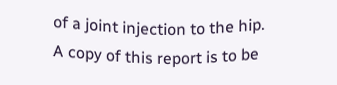of a joint injection to the hip. A copy of this report is to be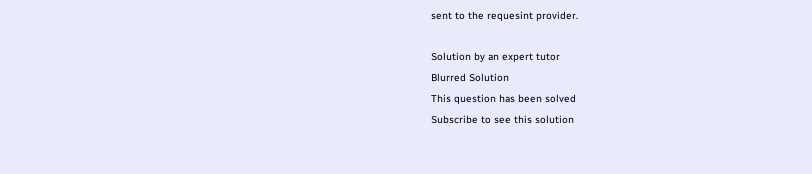sent to the requesint provider.

Solution by an expert tutor
Blurred Solution
This question has been solved
Subscribe to see this solution